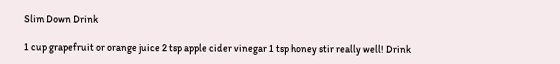Slim Down Drink

1 cup grapefruit or orange juice 2 tsp apple cider vinegar 1 tsp honey stir really well! Drink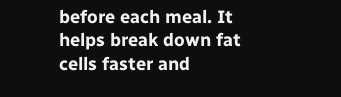before each meal. It helps break down fat cells faster and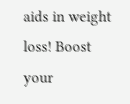aids in weight loss! Boost your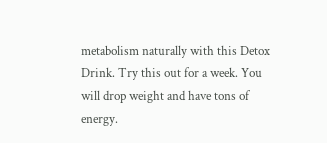metabolism naturally with this Detox Drink. Try this out for a week. You will drop weight and have tons of energy.